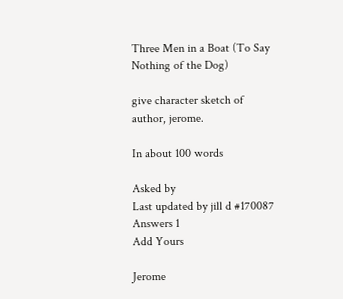Three Men in a Boat (To Say Nothing of the Dog)

give character sketch of author, jerome.

In about 100 words

Asked by
Last updated by jill d #170087
Answers 1
Add Yours

Jerome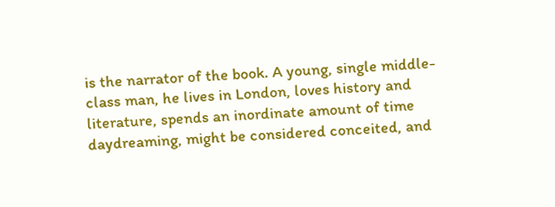is the narrator of the book. A young, single middle-class man, he lives in London, loves history and literature, spends an inordinate amount of time daydreaming, might be considered conceited, and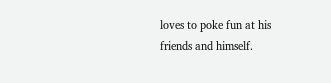loves to poke fun at his friends and himself.